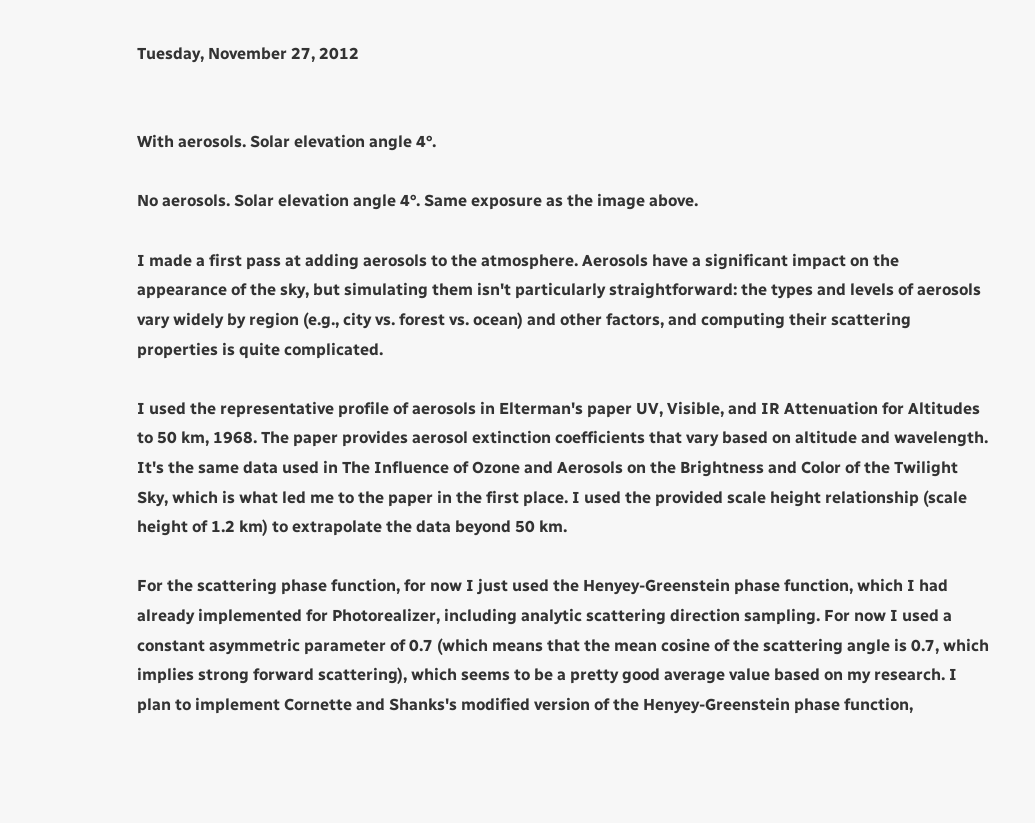Tuesday, November 27, 2012


With aerosols. Solar elevation angle 4°.

No aerosols. Solar elevation angle 4°. Same exposure as the image above.

I made a first pass at adding aerosols to the atmosphere. Aerosols have a significant impact on the appearance of the sky, but simulating them isn't particularly straightforward: the types and levels of aerosols vary widely by region (e.g., city vs. forest vs. ocean) and other factors, and computing their scattering properties is quite complicated.

I used the representative profile of aerosols in Elterman's paper UV, Visible, and IR Attenuation for Altitudes to 50 km, 1968. The paper provides aerosol extinction coefficients that vary based on altitude and wavelength. It's the same data used in The Influence of Ozone and Aerosols on the Brightness and Color of the Twilight Sky, which is what led me to the paper in the first place. I used the provided scale height relationship (scale height of 1.2 km) to extrapolate the data beyond 50 km.

For the scattering phase function, for now I just used the Henyey-Greenstein phase function, which I had already implemented for Photorealizer, including analytic scattering direction sampling. For now I used a constant asymmetric parameter of 0.7 (which means that the mean cosine of the scattering angle is 0.7, which implies strong forward scattering), which seems to be a pretty good average value based on my research. I plan to implement Cornette and Shanks's modified version of the Henyey-Greenstein phase function,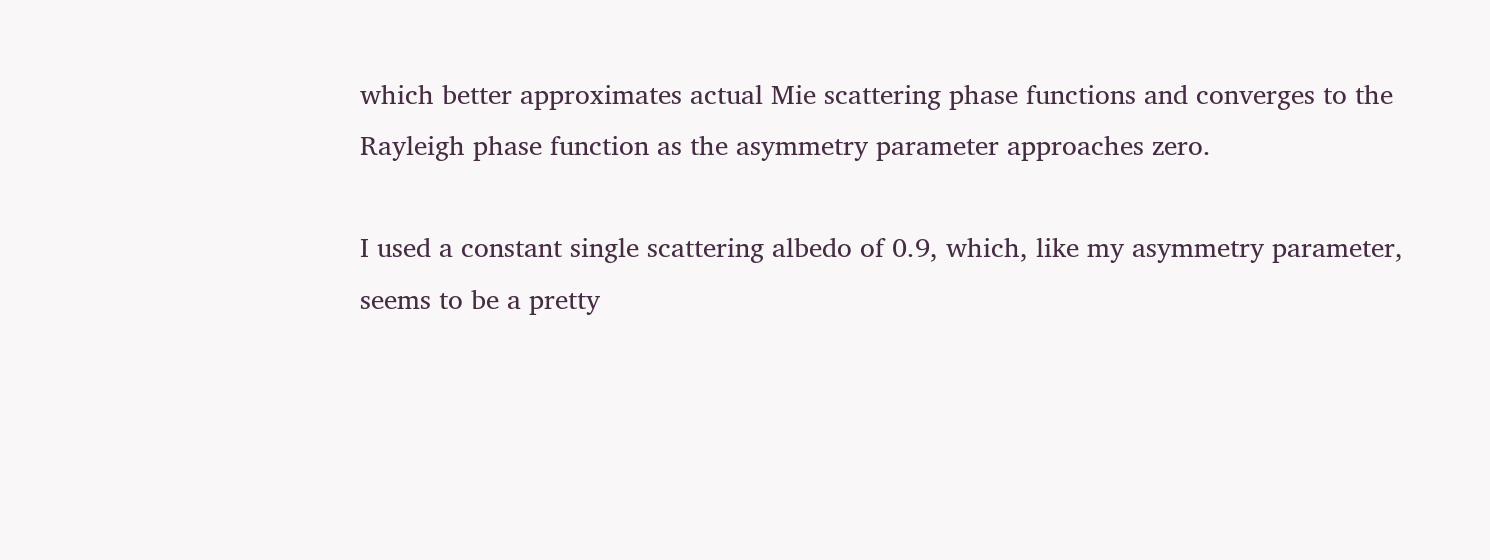which better approximates actual Mie scattering phase functions and converges to the Rayleigh phase function as the asymmetry parameter approaches zero.

I used a constant single scattering albedo of 0.9, which, like my asymmetry parameter, seems to be a pretty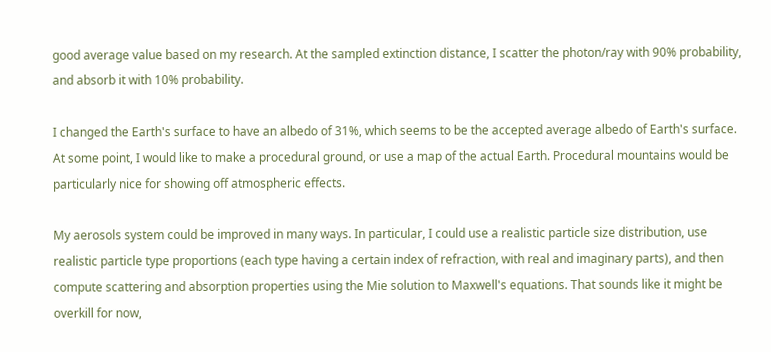good average value based on my research. At the sampled extinction distance, I scatter the photon/ray with 90% probability, and absorb it with 10% probability.

I changed the Earth's surface to have an albedo of 31%, which seems to be the accepted average albedo of Earth's surface. At some point, I would like to make a procedural ground, or use a map of the actual Earth. Procedural mountains would be particularly nice for showing off atmospheric effects.

My aerosols system could be improved in many ways. In particular, I could use a realistic particle size distribution, use realistic particle type proportions (each type having a certain index of refraction, with real and imaginary parts), and then compute scattering and absorption properties using the Mie solution to Maxwell's equations. That sounds like it might be overkill for now,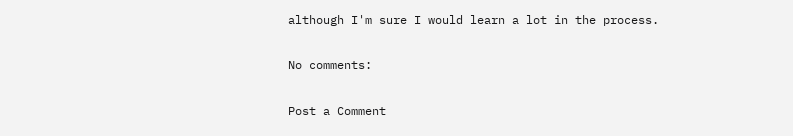although I'm sure I would learn a lot in the process.

No comments:

Post a Comment